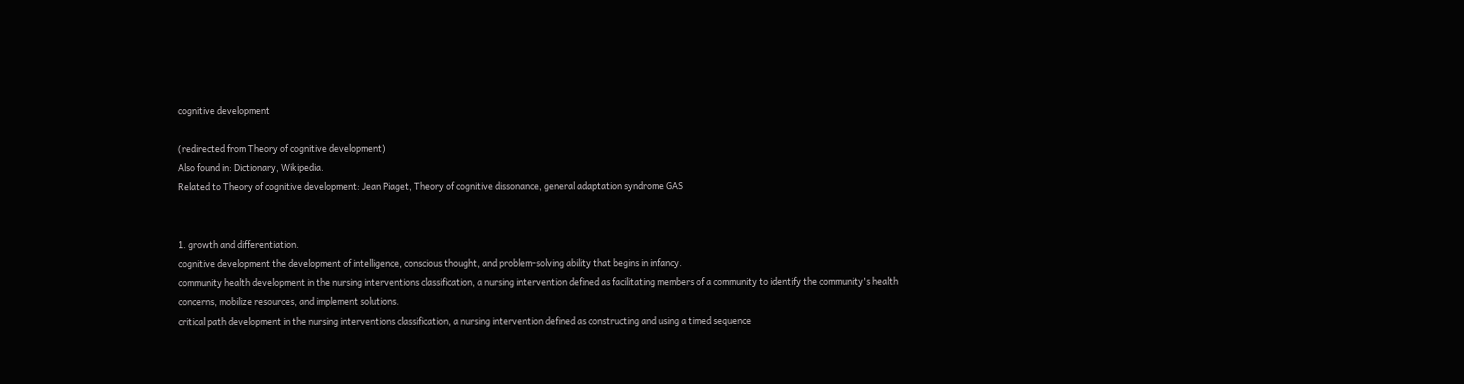cognitive development

(redirected from Theory of cognitive development)
Also found in: Dictionary, Wikipedia.
Related to Theory of cognitive development: Jean Piaget, Theory of cognitive dissonance, general adaptation syndrome GAS


1. growth and differentiation.
cognitive development the development of intelligence, conscious thought, and problem-solving ability that begins in infancy.
community health development in the nursing interventions classification, a nursing intervention defined as facilitating members of a community to identify the community's health concerns, mobilize resources, and implement solutions.
critical path development in the nursing interventions classification, a nursing intervention defined as constructing and using a timed sequence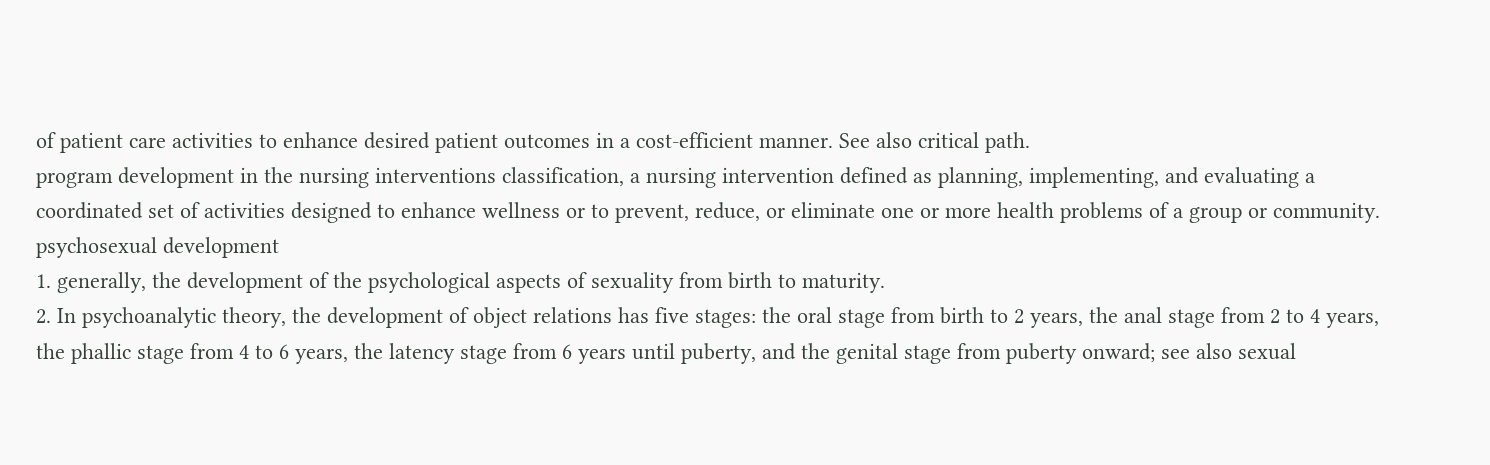of patient care activities to enhance desired patient outcomes in a cost-efficient manner. See also critical path.
program development in the nursing interventions classification, a nursing intervention defined as planning, implementing, and evaluating a coordinated set of activities designed to enhance wellness or to prevent, reduce, or eliminate one or more health problems of a group or community.
psychosexual development
1. generally, the development of the psychological aspects of sexuality from birth to maturity.
2. In psychoanalytic theory, the development of object relations has five stages: the oral stage from birth to 2 years, the anal stage from 2 to 4 years, the phallic stage from 4 to 6 years, the latency stage from 6 years until puberty, and the genital stage from puberty onward; see also sexual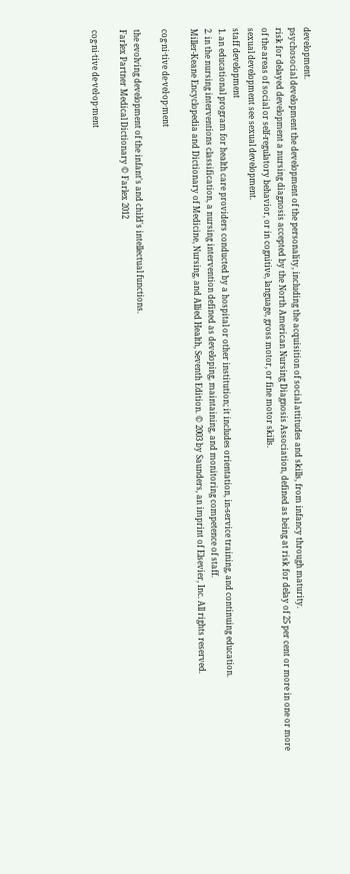development.
psychosocial development the development of the personality, including the acquisition of social attitudes and skills, from infancy through maturity.
risk for delayed development a nursing diagnosis accepted by the North American Nursing Diagnosis Association, defined as being at risk for delay of 25 per cent or more in one or more of the areas of social or self-regulatory behavior, or in cognitive, language, gross motor, or fine motor skills.
sexual development see sexual development.
staff development
1. an educational program for health care providers conducted by a hospital or other institution; it includes orientation, in-service training, and continuing education.
2. in the nursing interventions classification, a nursing intervention defined as developing, maintaining, and monitoring competence of staff.
Miller-Keane Encyclopedia and Dictionary of Medicine, Nursing, and Allied Health, Seventh Edition. © 2003 by Saunders, an imprint of Elsevier, Inc. All rights reserved.

cog·ni·tive de·vel·op·ment

the evolving development of the infant's and child's intellectual functions.
Farlex Partner Medical Dictionary © Farlex 2012

cog·ni·tive de·vel·op·ment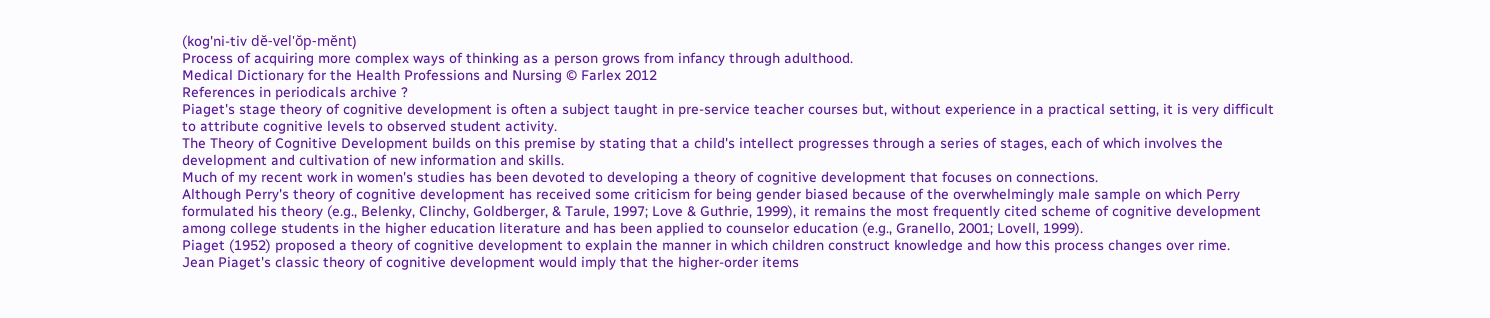(kog'ni-tiv dĕ-vel'ŏp-mĕnt)
Process of acquiring more complex ways of thinking as a person grows from infancy through adulthood.
Medical Dictionary for the Health Professions and Nursing © Farlex 2012
References in periodicals archive ?
Piaget's stage theory of cognitive development is often a subject taught in pre-service teacher courses but, without experience in a practical setting, it is very difficult to attribute cognitive levels to observed student activity.
The Theory of Cognitive Development builds on this premise by stating that a child's intellect progresses through a series of stages, each of which involves the development and cultivation of new information and skills.
Much of my recent work in women's studies has been devoted to developing a theory of cognitive development that focuses on connections.
Although Perry's theory of cognitive development has received some criticism for being gender biased because of the overwhelmingly male sample on which Perry formulated his theory (e.g., Belenky, Clinchy, Goldberger, & Tarule, 1997; Love & Guthrie, 1999), it remains the most frequently cited scheme of cognitive development among college students in the higher education literature and has been applied to counselor education (e.g., Granello, 2001; Lovell, 1999).
Piaget (1952) proposed a theory of cognitive development to explain the manner in which children construct knowledge and how this process changes over rime.
Jean Piaget's classic theory of cognitive development would imply that the higher-order items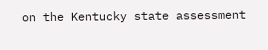on the Kentucky state assessment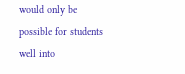would only be possible for students well into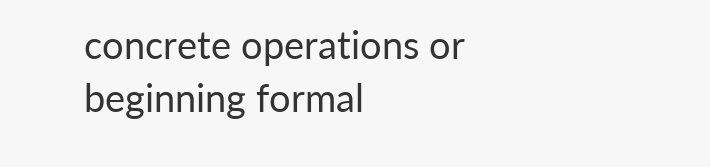concrete operations or beginning formal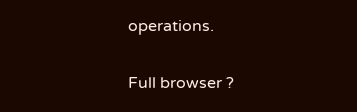operations.

Full browser ?